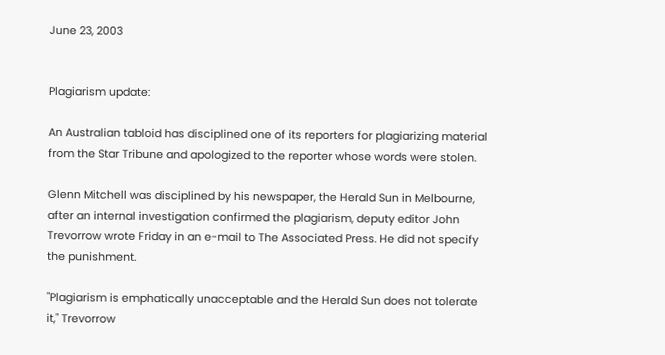June 23, 2003


Plagiarism update:

An Australian tabloid has disciplined one of its reporters for plagiarizing material from the Star Tribune and apologized to the reporter whose words were stolen.

Glenn Mitchell was disciplined by his newspaper, the Herald Sun in Melbourne, after an internal investigation confirmed the plagiarism, deputy editor John Trevorrow wrote Friday in an e-mail to The Associated Press. He did not specify the punishment.

"Plagiarism is emphatically unacceptable and the Herald Sun does not tolerate it," Trevorrow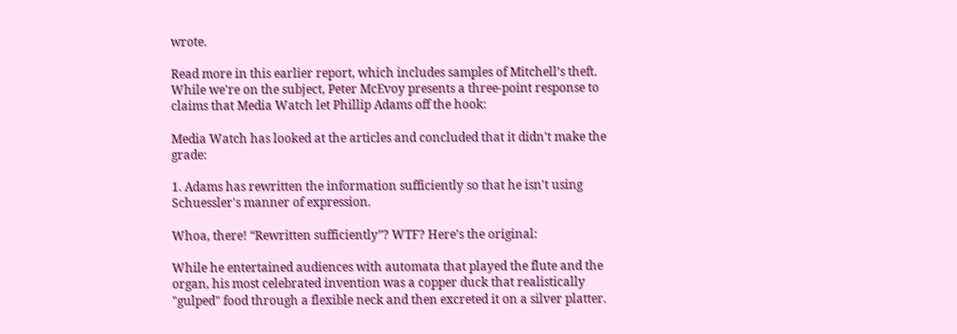wrote.

Read more in this earlier report, which includes samples of Mitchell’s theft. While we're on the subject, Peter McEvoy presents a three-point response to claims that Media Watch let Phillip Adams off the hook:

Media Watch has looked at the articles and concluded that it didn't make the grade:

1. Adams has rewritten the information sufficiently so that he isn't using Schuessler's manner of expression.

Whoa, there! “Rewritten sufficiently”? WTF? Here’s the original:

While he entertained audiences with automata that played the flute and the organ, his most celebrated invention was a copper duck that realistically "gulped" food through a flexible neck and then excreted it on a silver platter.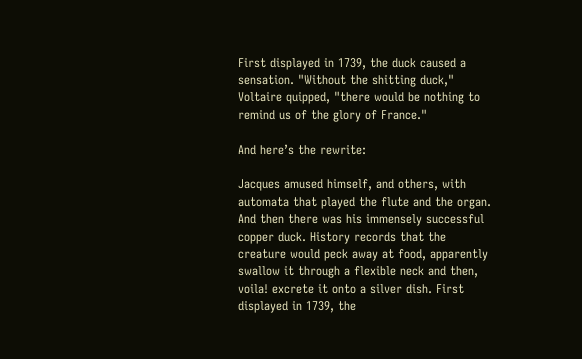First displayed in 1739, the duck caused a sensation. "Without the shitting duck," Voltaire quipped, "there would be nothing to remind us of the glory of France."

And here’s the rewrite:

Jacques amused himself, and others, with automata that played the flute and the organ. And then there was his immensely successful copper duck. History records that the creature would peck away at food, apparently swallow it through a flexible neck and then, voila! excrete it onto a silver dish. First displayed in 1739, the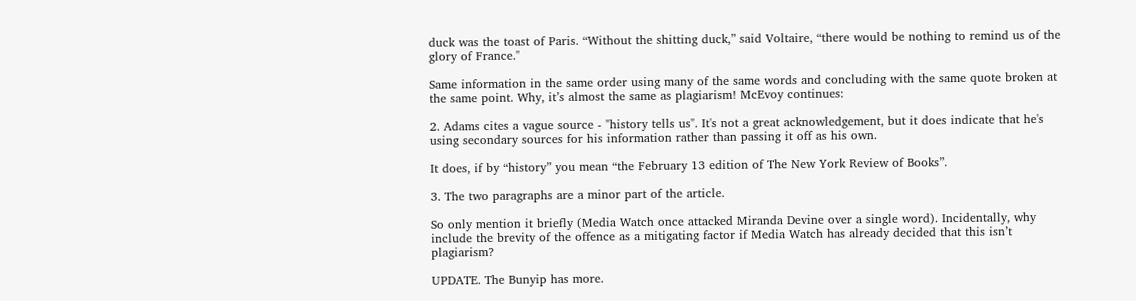duck was the toast of Paris. “Without the shitting duck,” said Voltaire, “there would be nothing to remind us of the glory of France."

Same information in the same order using many of the same words and concluding with the same quote broken at the same point. Why, it’s almost the same as plagiarism! McEvoy continues:

2. Adams cites a vague source - "history tells us". It's not a great acknowledgement, but it does indicate that he's using secondary sources for his information rather than passing it off as his own.

It does, if by “history” you mean “the February 13 edition of The New York Review of Books”.

3. The two paragraphs are a minor part of the article.

So only mention it briefly (Media Watch once attacked Miranda Devine over a single word). Incidentally, why include the brevity of the offence as a mitigating factor if Media Watch has already decided that this isn’t plagiarism?

UPDATE. The Bunyip has more.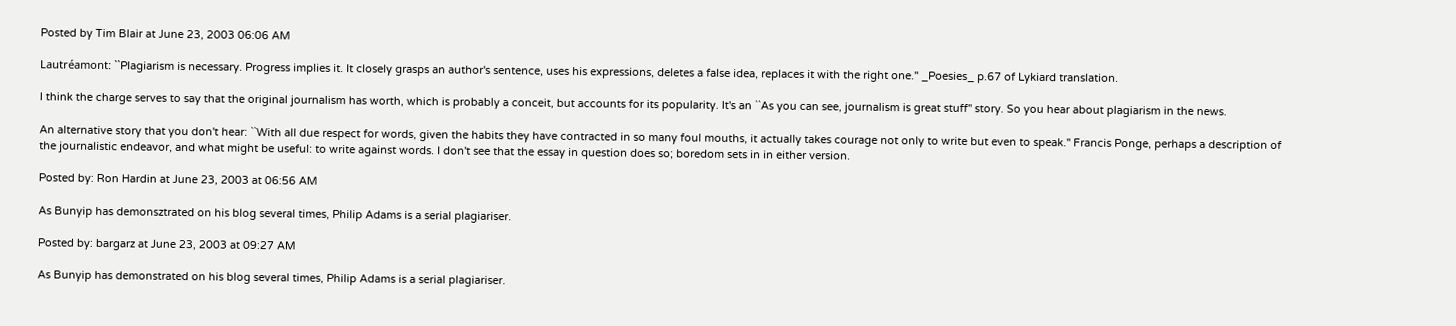Posted by Tim Blair at June 23, 2003 06:06 AM

Lautréamont: ``Plagiarism is necessary. Progress implies it. It closely grasps an author's sentence, uses his expressions, deletes a false idea, replaces it with the right one.'' _Poesies_ p.67 of Lykiard translation.

I think the charge serves to say that the original journalism has worth, which is probably a conceit, but accounts for its popularity. It's an ``As you can see, journalism is great stuff'' story. So you hear about plagiarism in the news.

An alternative story that you don't hear: ``With all due respect for words, given the habits they have contracted in so many foul mouths, it actually takes courage not only to write but even to speak.'' Francis Ponge, perhaps a description of the journalistic endeavor, and what might be useful: to write against words. I don't see that the essay in question does so; boredom sets in in either version.

Posted by: Ron Hardin at June 23, 2003 at 06:56 AM

As Bunyip has demonsztrated on his blog several times, Philip Adams is a serial plagiariser.

Posted by: bargarz at June 23, 2003 at 09:27 AM

As Bunyip has demonstrated on his blog several times, Philip Adams is a serial plagiariser.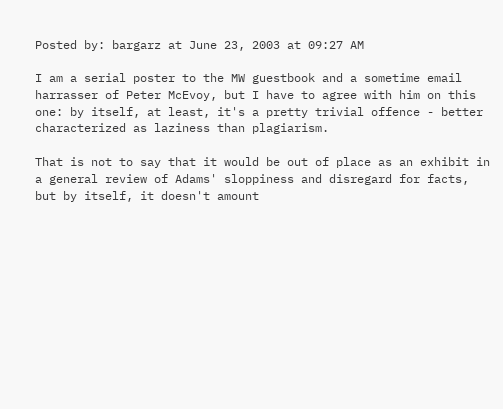Posted by: bargarz at June 23, 2003 at 09:27 AM

I am a serial poster to the MW guestbook and a sometime email harrasser of Peter McEvoy, but I have to agree with him on this one: by itself, at least, it's a pretty trivial offence - better characterized as laziness than plagiarism.

That is not to say that it would be out of place as an exhibit in a general review of Adams' sloppiness and disregard for facts, but by itself, it doesn't amount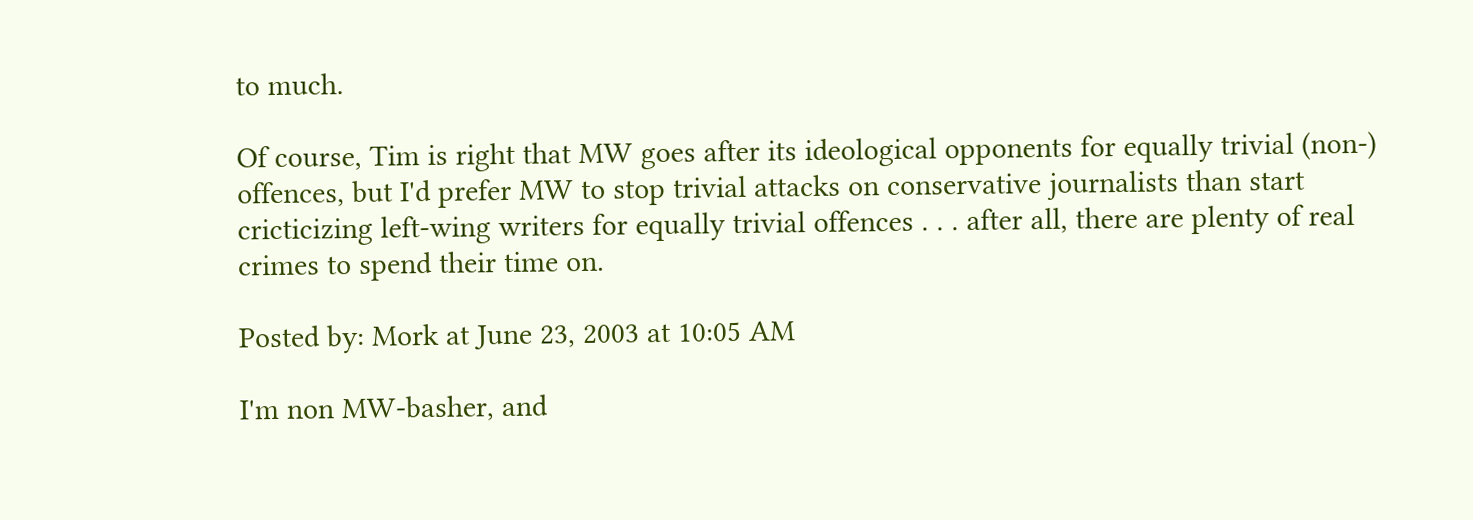to much.

Of course, Tim is right that MW goes after its ideological opponents for equally trivial (non-) offences, but I'd prefer MW to stop trivial attacks on conservative journalists than start cricticizing left-wing writers for equally trivial offences . . . after all, there are plenty of real crimes to spend their time on.

Posted by: Mork at June 23, 2003 at 10:05 AM

I'm non MW-basher, and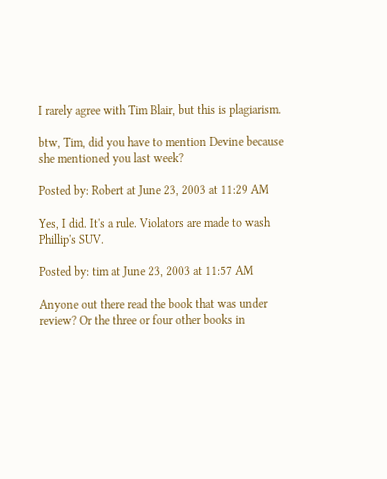I rarely agree with Tim Blair, but this is plagiarism.

btw, Tim, did you have to mention Devine because she mentioned you last week?

Posted by: Robert at June 23, 2003 at 11:29 AM

Yes, I did. It's a rule. Violators are made to wash Phillip's SUV.

Posted by: tim at June 23, 2003 at 11:57 AM

Anyone out there read the book that was under review? Or the three or four other books in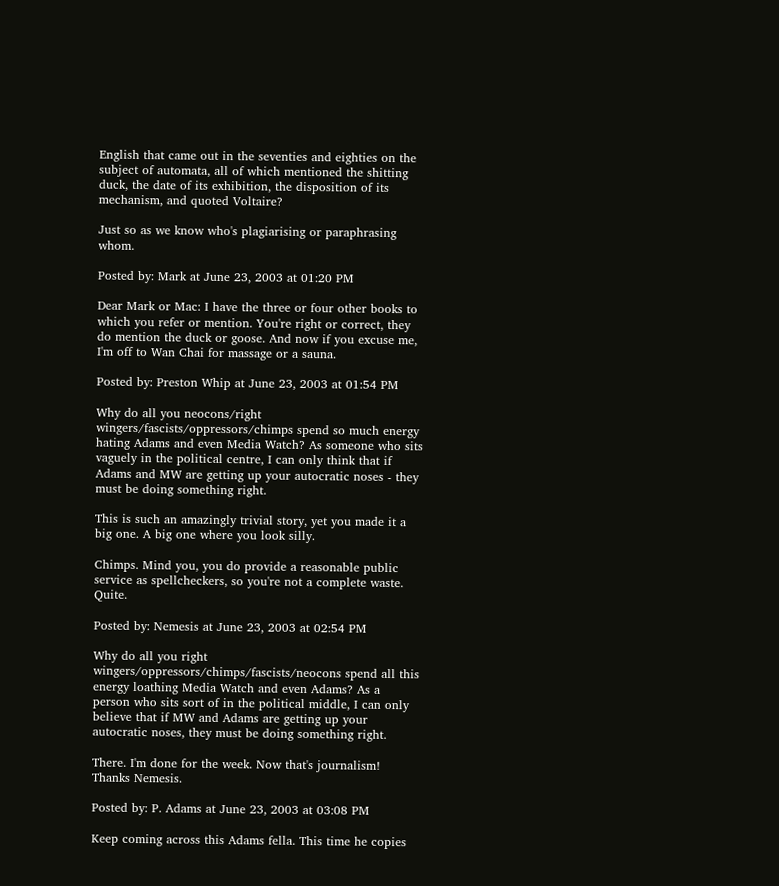English that came out in the seventies and eighties on the subject of automata, all of which mentioned the shitting duck, the date of its exhibition, the disposition of its mechanism, and quoted Voltaire?

Just so as we know who's plagiarising or paraphrasing whom.

Posted by: Mark at June 23, 2003 at 01:20 PM

Dear Mark or Mac: I have the three or four other books to which you refer or mention. You're right or correct, they do mention the duck or goose. And now if you excuse me, I'm off to Wan Chai for massage or a sauna.

Posted by: Preston Whip at June 23, 2003 at 01:54 PM

Why do all you neocons/right wingers/fascists/oppressors/chimps spend so much energy hating Adams and even Media Watch? As someone who sits vaguely in the political centre, I can only think that if Adams and MW are getting up your autocratic noses - they must be doing something right.

This is such an amazingly trivial story, yet you made it a big one. A big one where you look silly.

Chimps. Mind you, you do provide a reasonable public service as spellcheckers, so you're not a complete waste. Quite.

Posted by: Nemesis at June 23, 2003 at 02:54 PM

Why do all you right wingers/oppressors/chimps/fascists/neocons spend all this energy loathing Media Watch and even Adams? As a person who sits sort of in the political middle, I can only believe that if MW and Adams are getting up your autocratic noses, they must be doing something right.

There. I'm done for the week. Now that's journalism! Thanks Nemesis.

Posted by: P. Adams at June 23, 2003 at 03:08 PM

Keep coming across this Adams fella. This time he copies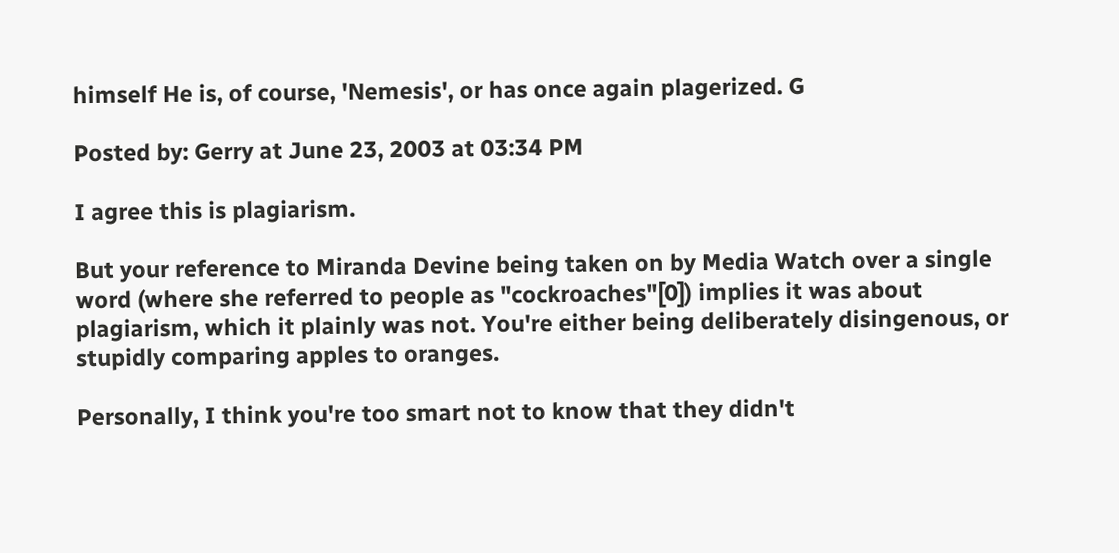himself He is, of course, 'Nemesis', or has once again plagerized. G

Posted by: Gerry at June 23, 2003 at 03:34 PM

I agree this is plagiarism.

But your reference to Miranda Devine being taken on by Media Watch over a single word (where she referred to people as "cockroaches"[0]) implies it was about plagiarism, which it plainly was not. You're either being deliberately disingenous, or stupidly comparing apples to oranges.

Personally, I think you're too smart not to know that they didn't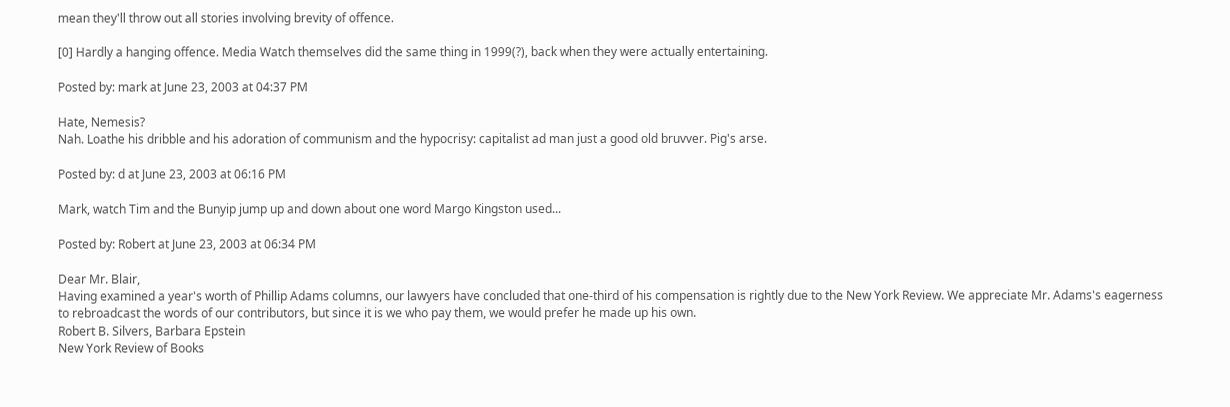mean they'll throw out all stories involving brevity of offence.

[0] Hardly a hanging offence. Media Watch themselves did the same thing in 1999(?), back when they were actually entertaining.

Posted by: mark at June 23, 2003 at 04:37 PM

Hate, Nemesis?
Nah. Loathe his dribble and his adoration of communism and the hypocrisy: capitalist ad man just a good old bruvver. Pig's arse.

Posted by: d at June 23, 2003 at 06:16 PM

Mark, watch Tim and the Bunyip jump up and down about one word Margo Kingston used...

Posted by: Robert at June 23, 2003 at 06:34 PM

Dear Mr. Blair,
Having examined a year's worth of Phillip Adams columns, our lawyers have concluded that one-third of his compensation is rightly due to the New York Review. We appreciate Mr. Adams's eagerness to rebroadcast the words of our contributors, but since it is we who pay them, we would prefer he made up his own.
Robert B. Silvers, Barbara Epstein
New York Review of Books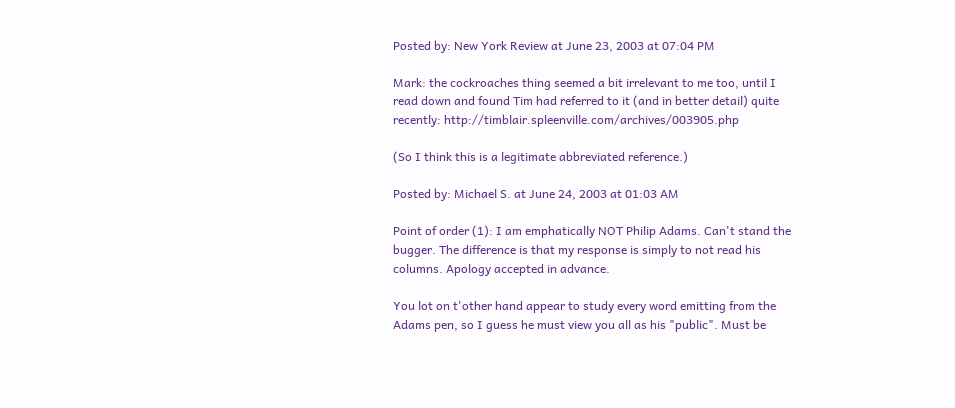Posted by: New York Review at June 23, 2003 at 07:04 PM

Mark: the cockroaches thing seemed a bit irrelevant to me too, until I read down and found Tim had referred to it (and in better detail) quite recently: http://timblair.spleenville.com/archives/003905.php

(So I think this is a legitimate abbreviated reference.)

Posted by: Michael S. at June 24, 2003 at 01:03 AM

Point of order (1): I am emphatically NOT Philip Adams. Can't stand the bugger. The difference is that my response is simply to not read his columns. Apology accepted in advance.

You lot on t'other hand appear to study every word emitting from the Adams pen, so I guess he must view you all as his "public". Must be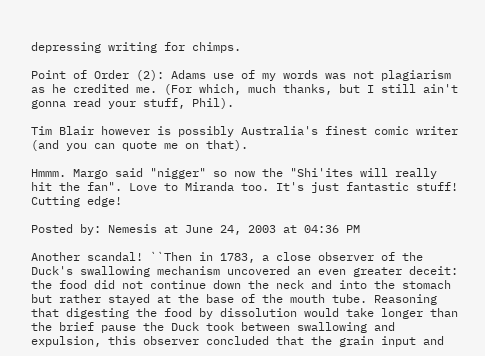depressing writing for chimps.

Point of Order (2): Adams use of my words was not plagiarism as he credited me. (For which, much thanks, but I still ain't gonna read your stuff, Phil).

Tim Blair however is possibly Australia's finest comic writer (and you can quote me on that).

Hmmm. Margo said "nigger" so now the "Shi'ites will really hit the fan". Love to Miranda too. It's just fantastic stuff! Cutting edge!

Posted by: Nemesis at June 24, 2003 at 04:36 PM

Another scandal! ``Then in 1783, a close observer of the Duck's swallowing mechanism uncovered an even greater deceit: the food did not continue down the neck and into the stomach but rather stayed at the base of the mouth tube. Reasoning that digesting the food by dissolution would take longer than the brief pause the Duck took between swallowing and expulsion, this observer concluded that the grain input and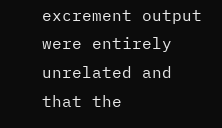excrement output were entirely unrelated and that the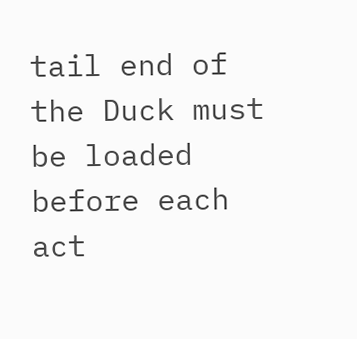tail end of the Duck must be loaded before each act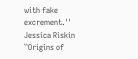with fake excrement.'' Jessica Riskin ``Origins of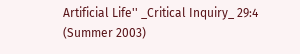Artificial Life'' _Critical Inquiry_ 29:4 (Summer 2003)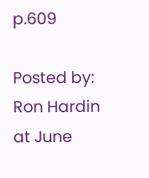p.609

Posted by: Ron Hardin at June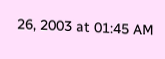26, 2003 at 01:45 AM